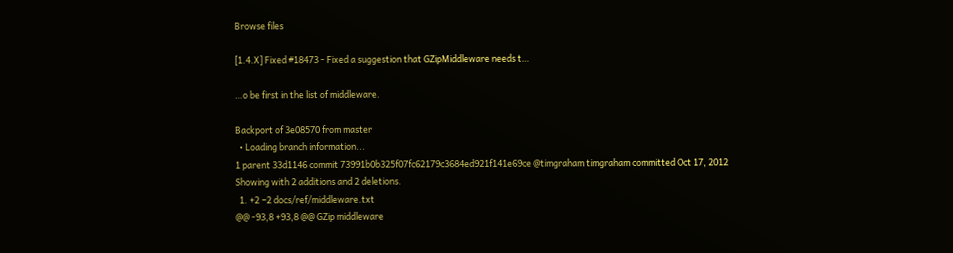Browse files

[1.4.X] Fixed #18473 - Fixed a suggestion that GZipMiddleware needs t…

…o be first in the list of middleware.

Backport of 3e08570 from master
  • Loading branch information...
1 parent 33d1146 commit 73991b0b325f07fc62179c3684ed921f141e69ce @timgraham timgraham committed Oct 17, 2012
Showing with 2 additions and 2 deletions.
  1. +2 −2 docs/ref/middleware.txt
@@ -93,8 +93,8 @@ GZip middleware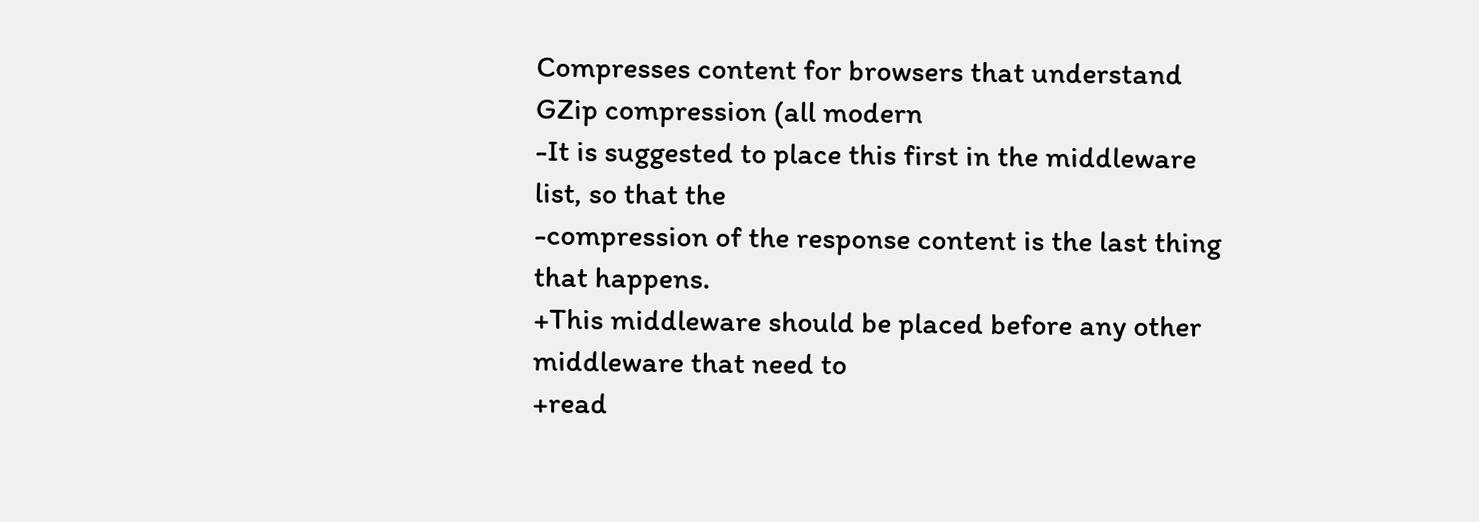Compresses content for browsers that understand GZip compression (all modern
-It is suggested to place this first in the middleware list, so that the
-compression of the response content is the last thing that happens.
+This middleware should be placed before any other middleware that need to
+read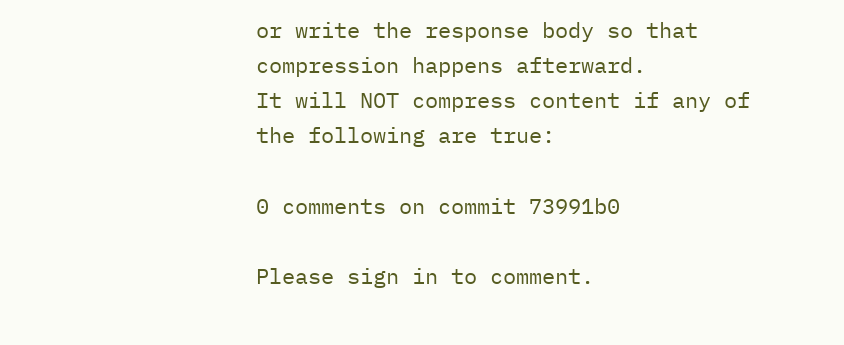or write the response body so that compression happens afterward.
It will NOT compress content if any of the following are true:

0 comments on commit 73991b0

Please sign in to comment.